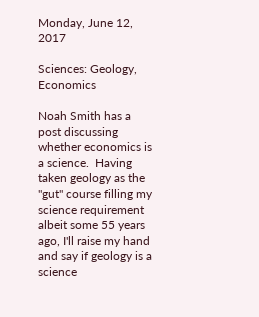Monday, June 12, 2017

Sciences: Geology, Economics

Noah Smith has a post discussing whether economics is a science.  Having taken geology as the "gut" course filling my science requirement albeit some 55 years ago, I'll raise my hand and say if geology is a science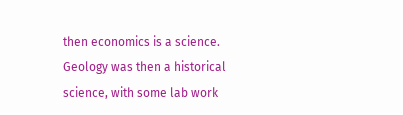then economics is a science.  Geology was then a historical science, with some lab work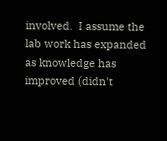involved.  I assume the lab work has expanded as knowledge has improved (didn't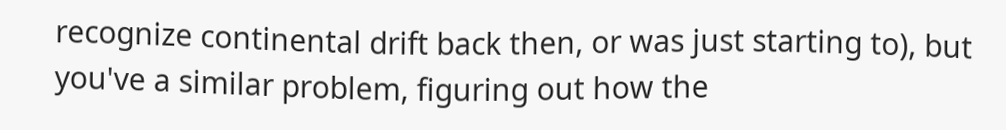recognize continental drift back then, or was just starting to), but you've a similar problem, figuring out how the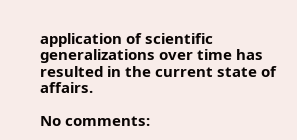application of scientific generalizations over time has resulted in the current state of affairs.

No comments: